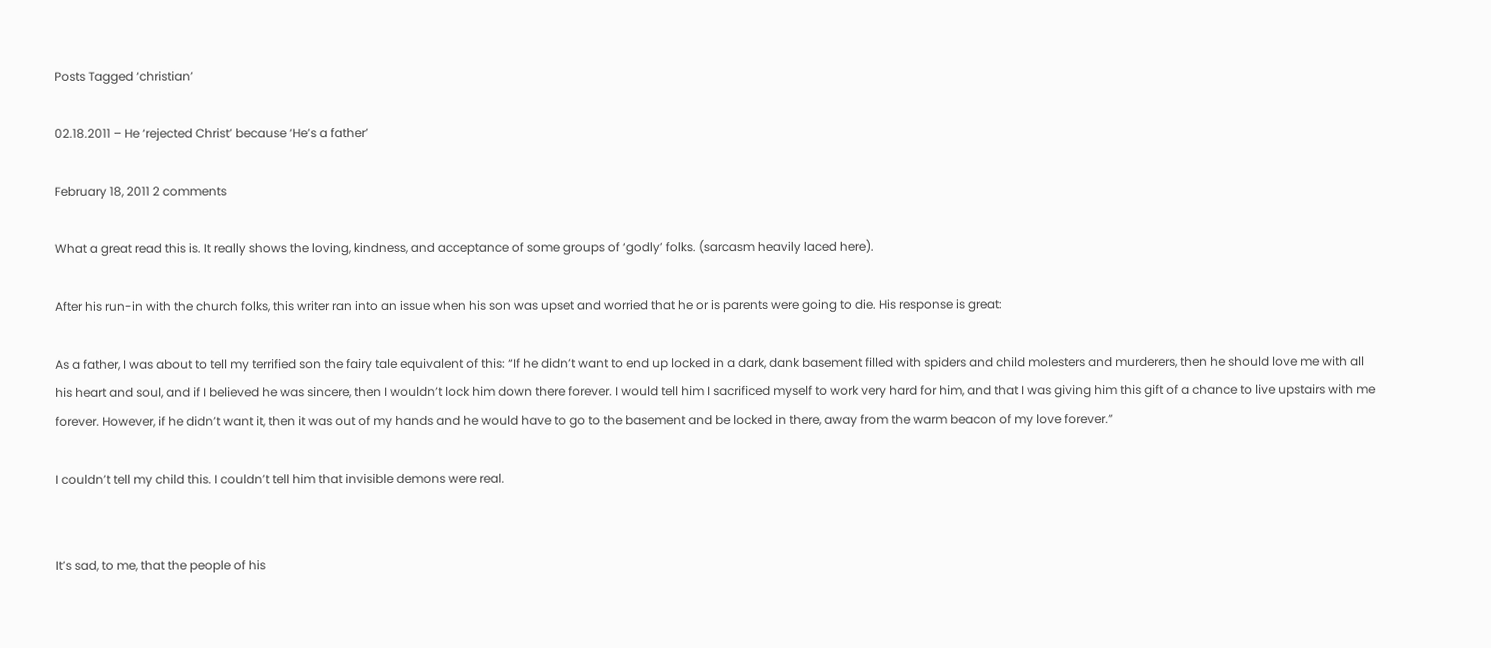Posts Tagged ‘christian’

02.18.2011 – He ‘rejected Christ’ because ‘He’s a father’

February 18, 2011 2 comments

What a great read this is. It really shows the loving, kindness, and acceptance of some groups of ‘godly’ folks. (sarcasm heavily laced here).

After his run-in with the church folks, this writer ran into an issue when his son was upset and worried that he or is parents were going to die. His response is great:

As a father, I was about to tell my terrified son the fairy tale equivalent of this: “If he didn’t want to end up locked in a dark, dank basement filled with spiders and child molesters and murderers, then he should love me with all his heart and soul, and if I believed he was sincere, then I wouldn’t lock him down there forever. I would tell him I sacrificed myself to work very hard for him, and that I was giving him this gift of a chance to live upstairs with me forever. However, if he didn’t want it, then it was out of my hands and he would have to go to the basement and be locked in there, away from the warm beacon of my love forever.”

I couldn’t tell my child this. I couldn’t tell him that invisible demons were real.


It’s sad, to me, that the people of his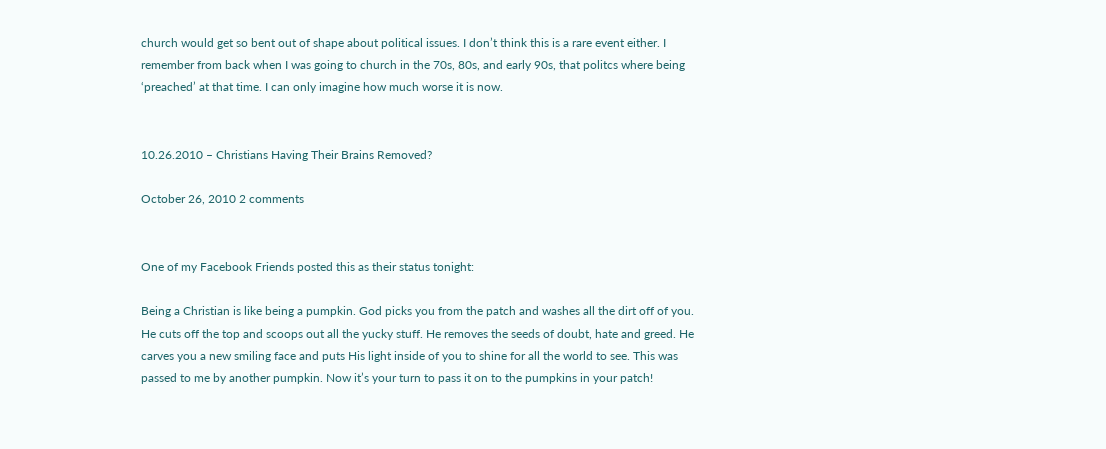church would get so bent out of shape about political issues. I don’t think this is a rare event either. I remember from back when I was going to church in the 70s, 80s, and early 90s, that politcs where being ‘preached’ at that time. I can only imagine how much worse it is now.


10.26.2010 – Christians Having Their Brains Removed?

October 26, 2010 2 comments


One of my Facebook Friends posted this as their status tonight:

Being a Christian is like being a pumpkin. God picks you from the patch and washes all the dirt off of you. He cuts off the top and scoops out all the yucky stuff. He removes the seeds of doubt, hate and greed. He carves you a new smiling face and puts His light inside of you to shine for all the world to see. This was passed to me by another pumpkin. Now it’s your turn to pass it on to the pumpkins in your patch!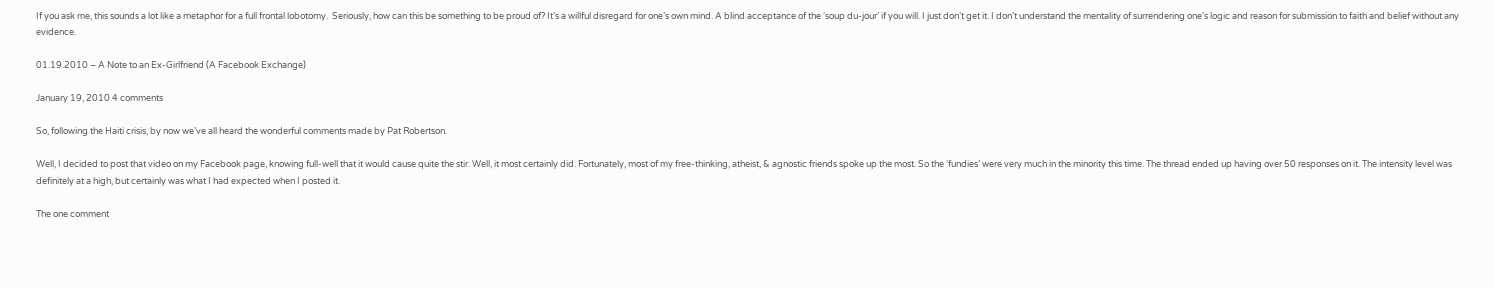If you ask me, this sounds a lot like a metaphor for a full frontal lobotomy.  Seriously, how can this be something to be proud of? It’s a willful disregard for one’s own mind. A blind acceptance of the ‘soup du-jour’ if you will. I just don’t get it. I don’t understand the mentality of surrendering one’s logic and reason for submission to faith and belief without any evidence.

01.19.2010 – A Note to an Ex-Girlfriend (A Facebook Exchange)

January 19, 2010 4 comments

So, following the Haiti crisis, by now we’ve all heard the wonderful comments made by Pat Robertson.

Well, I decided to post that video on my Facebook page, knowing full-well that it would cause quite the stir. Well, it most certainly did. Fortunately, most of my free-thinking, atheist, & agnostic friends spoke up the most. So the ‘fundies’ were very much in the minority this time. The thread ended up having over 50 responses on it. The intensity level was definitely at a high, but certainly was what I had expected when I posted it.

The one comment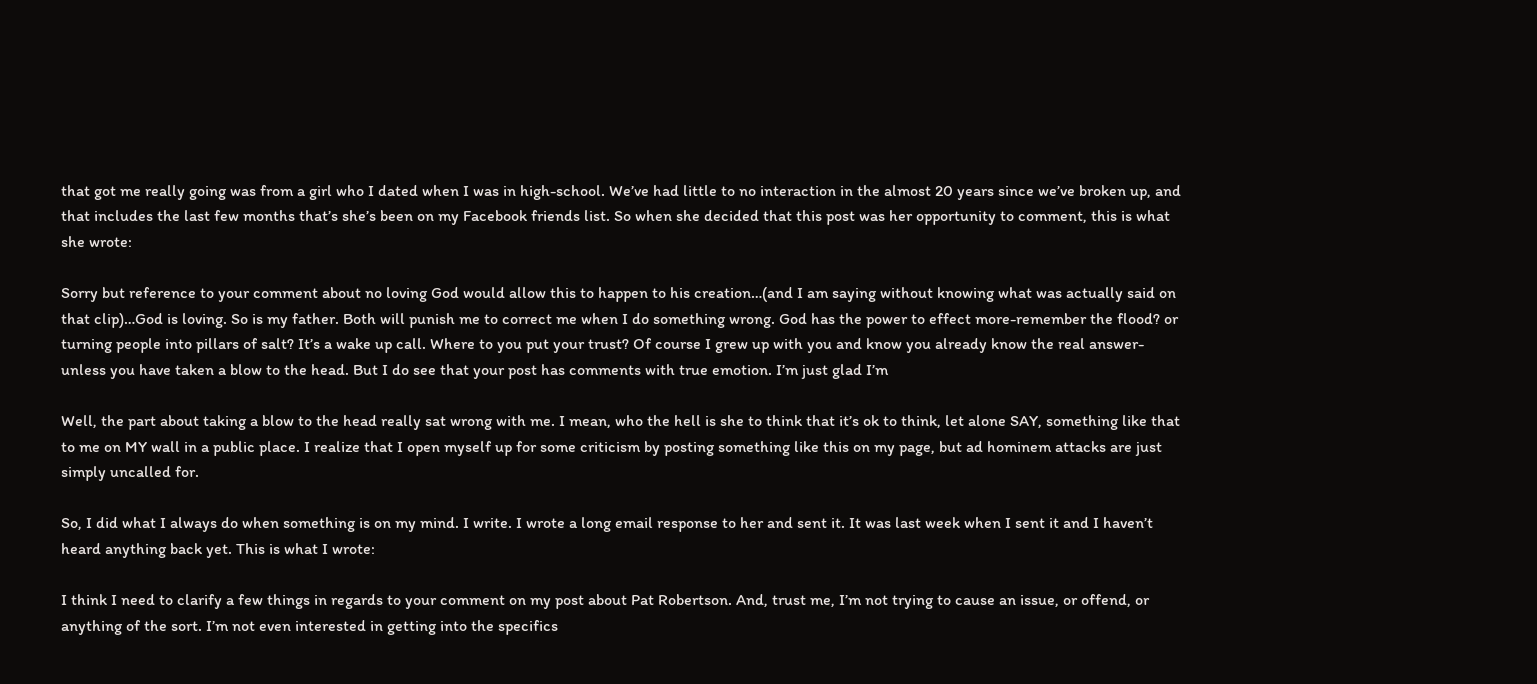that got me really going was from a girl who I dated when I was in high-school. We’ve had little to no interaction in the almost 20 years since we’ve broken up, and that includes the last few months that’s she’s been on my Facebook friends list. So when she decided that this post was her opportunity to comment, this is what she wrote:

Sorry but reference to your comment about no loving God would allow this to happen to his creation…(and I am saying without knowing what was actually said on that clip)…God is loving. So is my father. Both will punish me to correct me when I do something wrong. God has the power to effect more-remember the flood? or turning people into pillars of salt? It’s a wake up call. Where to you put your trust? Of course I grew up with you and know you already know the real answer-unless you have taken a blow to the head. But I do see that your post has comments with true emotion. I’m just glad I’m

Well, the part about taking a blow to the head really sat wrong with me. I mean, who the hell is she to think that it’s ok to think, let alone SAY, something like that to me on MY wall in a public place. I realize that I open myself up for some criticism by posting something like this on my page, but ad hominem attacks are just simply uncalled for.

So, I did what I always do when something is on my mind. I write. I wrote a long email response to her and sent it. It was last week when I sent it and I haven’t heard anything back yet. This is what I wrote:

I think I need to clarify a few things in regards to your comment on my post about Pat Robertson. And, trust me, I’m not trying to cause an issue, or offend, or anything of the sort. I’m not even interested in getting into the specifics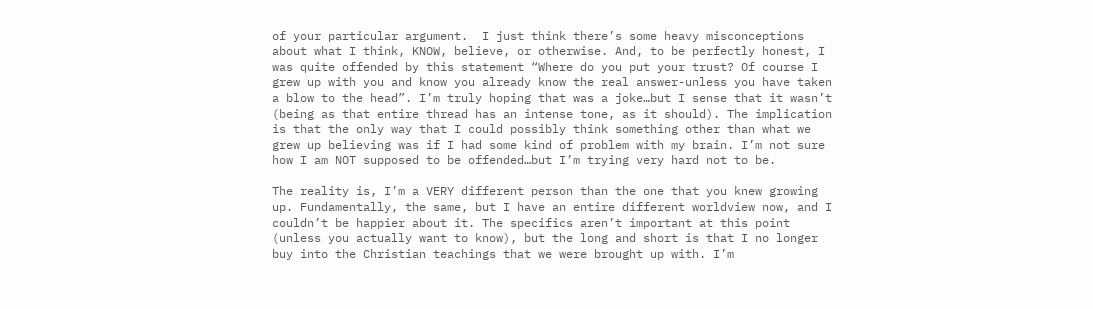of your particular argument.  I just think there’s some heavy misconceptions about what I think, KNOW, believe, or otherwise. And, to be perfectly honest, I was quite offended by this statement “Where do you put your trust? Of course I grew up with you and know you already know the real answer-unless you have taken a blow to the head”. I’m truly hoping that was a joke…but I sense that it wasn’t (being as that entire thread has an intense tone, as it should). The implication is that the only way that I could possibly think something other than what we grew up believing was if I had some kind of problem with my brain. I’m not sure how I am NOT supposed to be offended…but I’m trying very hard not to be.

The reality is, I’m a VERY different person than the one that you knew growing up. Fundamentally, the same, but I have an entire different worldview now, and I couldn’t be happier about it. The specifics aren’t important at this point (unless you actually want to know), but the long and short is that I no longer buy into the Christian teachings that we were brought up with. I’m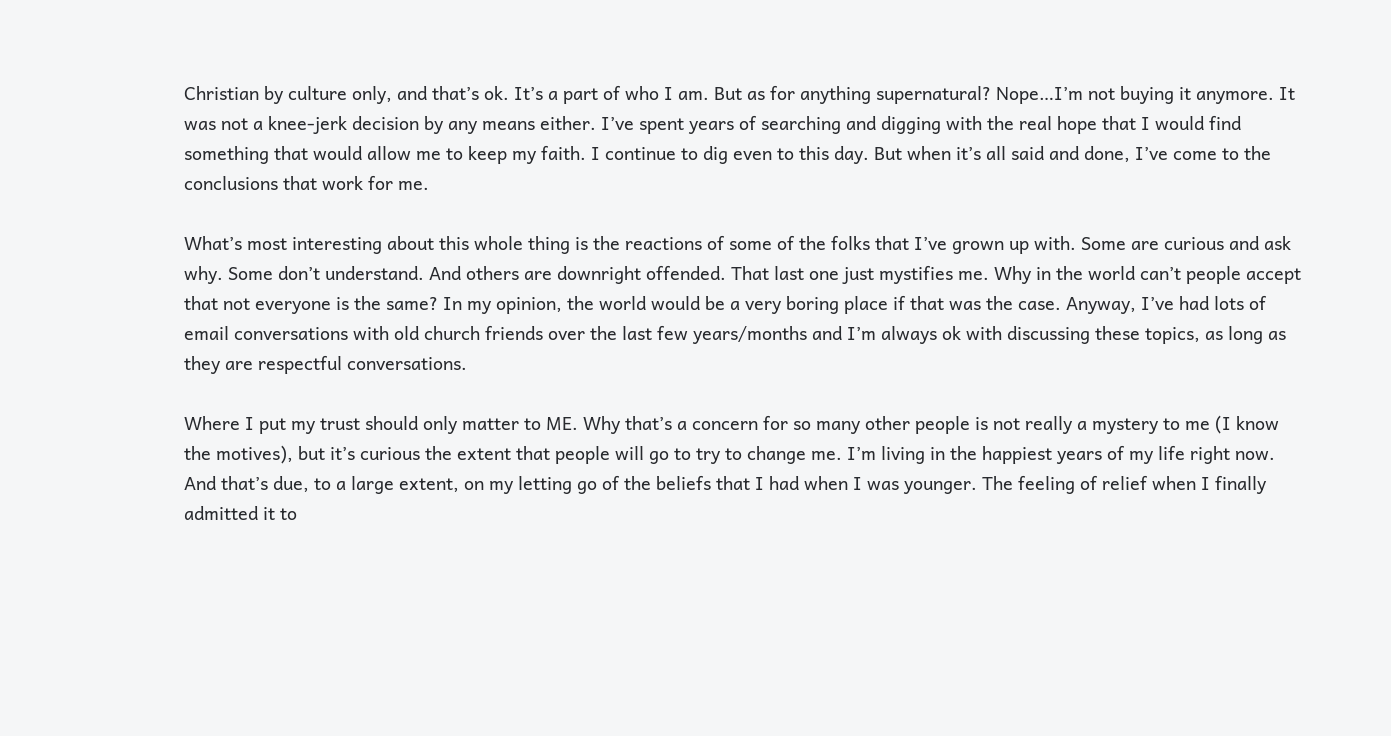Christian by culture only, and that’s ok. It’s a part of who I am. But as for anything supernatural? Nope…I’m not buying it anymore. It was not a knee-jerk decision by any means either. I’ve spent years of searching and digging with the real hope that I would find something that would allow me to keep my faith. I continue to dig even to this day. But when it’s all said and done, I’ve come to the conclusions that work for me.

What’s most interesting about this whole thing is the reactions of some of the folks that I’ve grown up with. Some are curious and ask why. Some don’t understand. And others are downright offended. That last one just mystifies me. Why in the world can’t people accept that not everyone is the same? In my opinion, the world would be a very boring place if that was the case. Anyway, I’ve had lots of email conversations with old church friends over the last few years/months and I’m always ok with discussing these topics, as long as they are respectful conversations.

Where I put my trust should only matter to ME. Why that’s a concern for so many other people is not really a mystery to me (I know the motives), but it’s curious the extent that people will go to try to change me. I’m living in the happiest years of my life right now. And that’s due, to a large extent, on my letting go of the beliefs that I had when I was younger. The feeling of relief when I finally admitted it to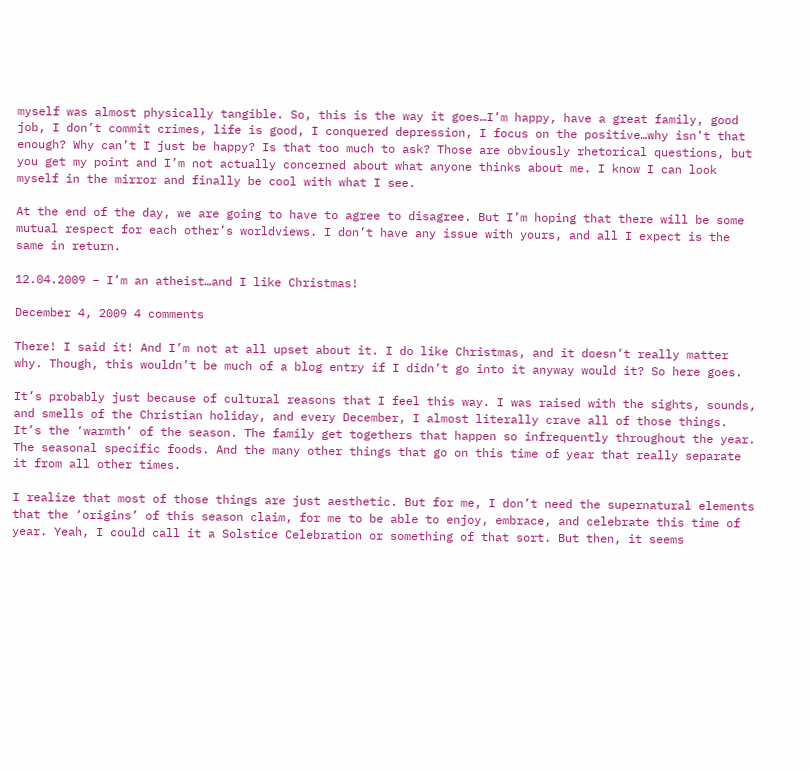myself was almost physically tangible. So, this is the way it goes…I’m happy, have a great family, good job, I don’t commit crimes, life is good, I conquered depression, I focus on the positive…why isn’t that enough? Why can’t I just be happy? Is that too much to ask? Those are obviously rhetorical questions, but you get my point and I’m not actually concerned about what anyone thinks about me. I know I can look myself in the mirror and finally be cool with what I see.

At the end of the day, we are going to have to agree to disagree. But I’m hoping that there will be some mutual respect for each other’s worldviews. I don’t have any issue with yours, and all I expect is the same in return.

12.04.2009 – I’m an atheist…and I like Christmas!

December 4, 2009 4 comments

There! I said it! And I’m not at all upset about it. I do like Christmas, and it doesn’t really matter why. Though, this wouldn’t be much of a blog entry if I didn’t go into it anyway would it? So here goes.

It’s probably just because of cultural reasons that I feel this way. I was raised with the sights, sounds, and smells of the Christian holiday, and every December, I almost literally crave all of those things. It’s the ‘warmth’ of the season. The family get togethers that happen so infrequently throughout the year. The seasonal specific foods. And the many other things that go on this time of year that really separate it from all other times.

I realize that most of those things are just aesthetic. But for me, I don’t need the supernatural elements that the ‘origins’ of this season claim, for me to be able to enjoy, embrace, and celebrate this time of year. Yeah, I could call it a Solstice Celebration or something of that sort. But then, it seems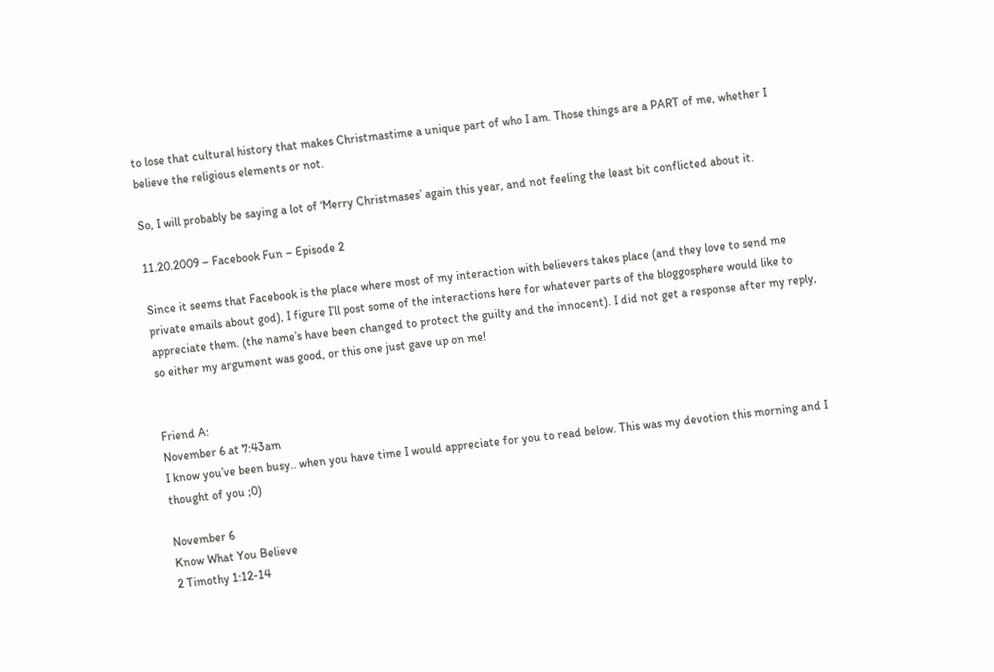to lose that cultural history that makes Christmastime a unique part of who I am. Those things are a PART of me, whether I believe the religious elements or not.

So, I will probably be saying a lot of ‘Merry Christmases’ again this year, and not feeling the least bit conflicted about it.

11.20.2009 – Facebook Fun – Episode 2

Since it seems that Facebook is the place where most of my interaction with believers takes place (and they love to send me private emails about god), I figure I’ll post some of the interactions here for whatever parts of the bloggosphere would like to appreciate them. (the name’s have been changed to protect the guilty and the innocent). I did not get a response after my reply, so either my argument was good, or this one just gave up on me!


Friend A:
November 6 at 7:43am
I know you’ve been busy.. when you have time I would appreciate for you to read below. This was my devotion this morning and I thought of you ;0)

November 6
Know What You Believe
2 Timothy 1:12-14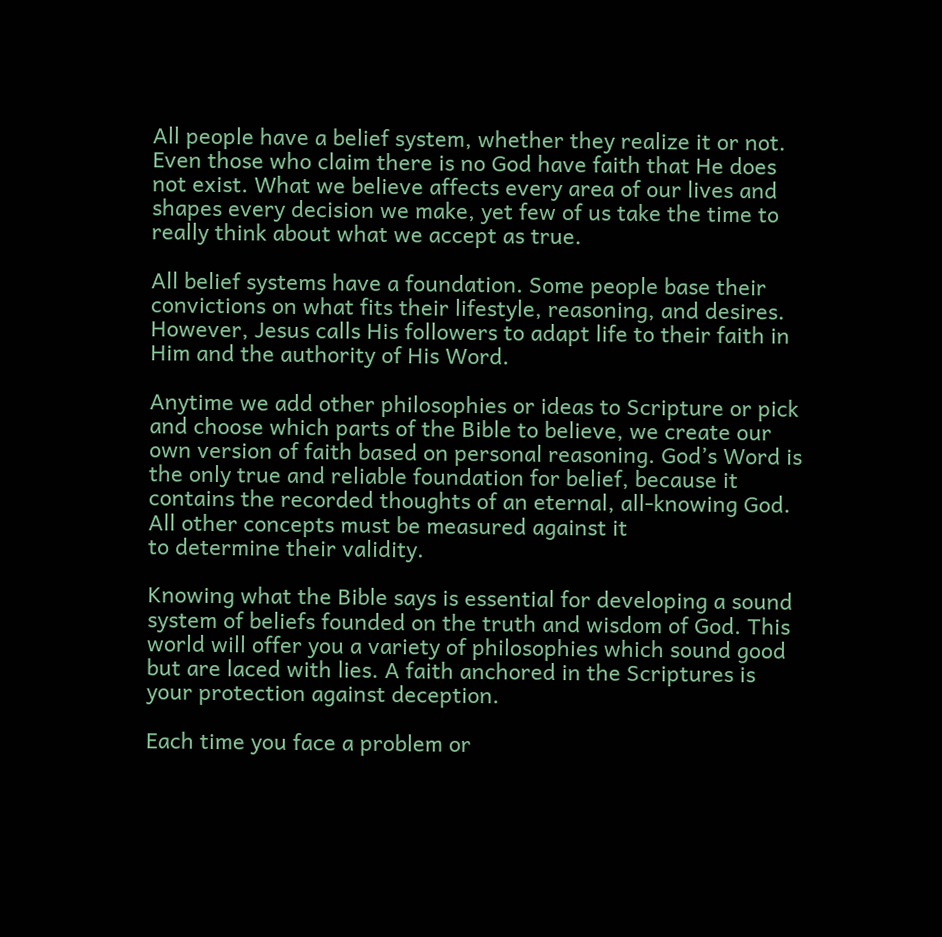All people have a belief system, whether they realize it or not. Even those who claim there is no God have faith that He does not exist. What we believe affects every area of our lives and shapes every decision we make, yet few of us take the time to really think about what we accept as true.

All belief systems have a foundation. Some people base their convictions on what fits their lifestyle, reasoning, and desires. However, Jesus calls His followers to adapt life to their faith in Him and the authority of His Word.

Anytime we add other philosophies or ideas to Scripture or pick and choose which parts of the Bible to believe, we create our own version of faith based on personal reasoning. God’s Word is the only true and reliable foundation for belief, because it contains the recorded thoughts of an eternal, all-knowing God. All other concepts must be measured against it
to determine their validity.

Knowing what the Bible says is essential for developing a sound system of beliefs founded on the truth and wisdom of God. This world will offer you a variety of philosophies which sound good but are laced with lies. A faith anchored in the Scriptures is your protection against deception.

Each time you face a problem or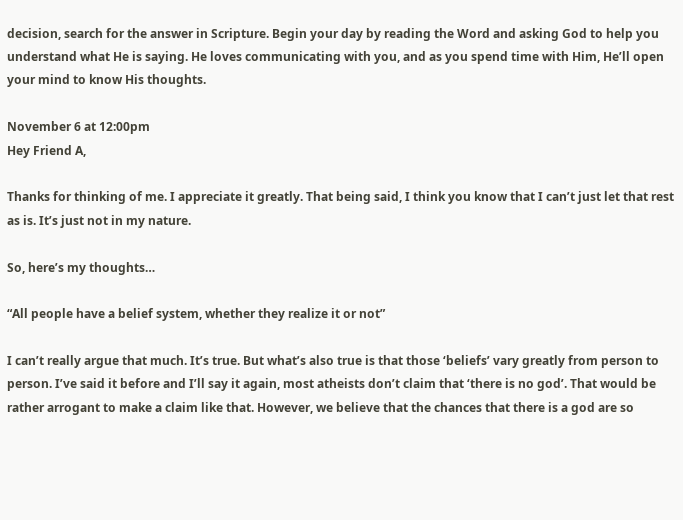decision, search for the answer in Scripture. Begin your day by reading the Word and asking God to help you understand what He is saying. He loves communicating with you, and as you spend time with Him, He’ll open your mind to know His thoughts.

November 6 at 12:00pm
Hey Friend A,

Thanks for thinking of me. I appreciate it greatly. That being said, I think you know that I can’t just let that rest as is. It’s just not in my nature.

So, here’s my thoughts…

“All people have a belief system, whether they realize it or not”

I can’t really argue that much. It’s true. But what’s also true is that those ‘beliefs’ vary greatly from person to person. I’ve said it before and I’ll say it again, most atheists don’t claim that ‘there is no god’. That would be rather arrogant to make a claim like that. However, we believe that the chances that there is a god are so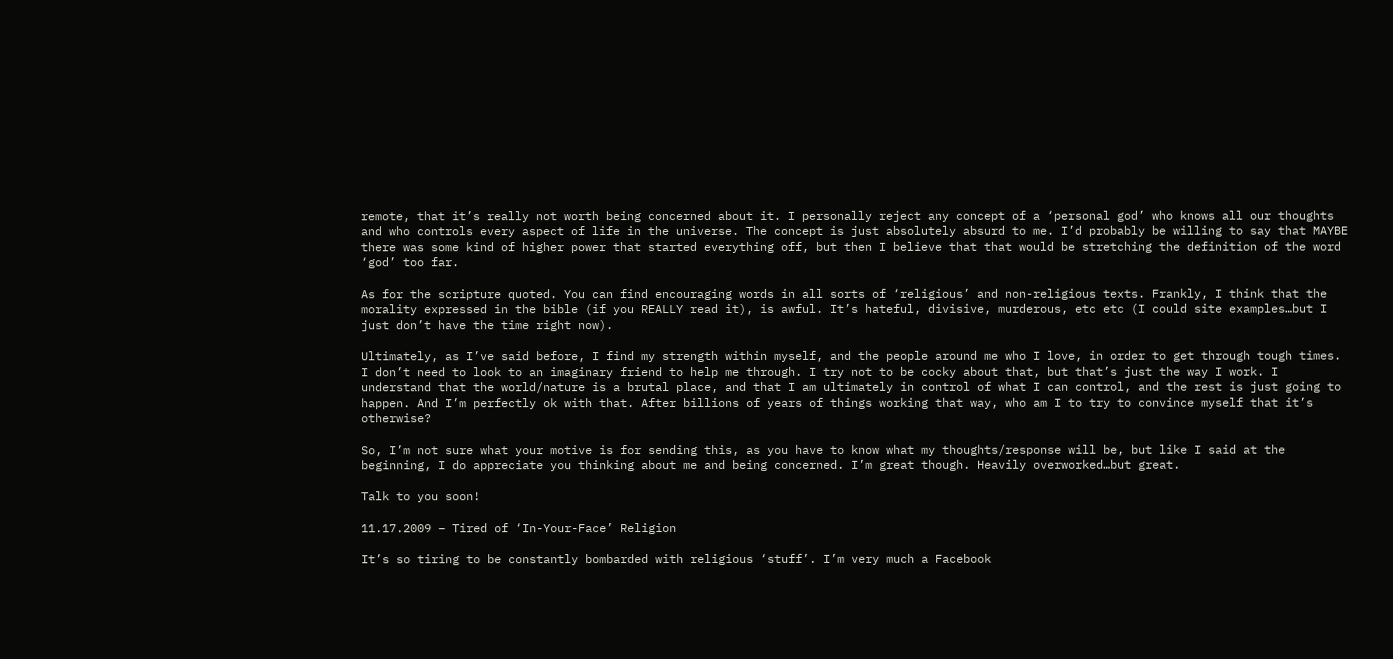remote, that it’s really not worth being concerned about it. I personally reject any concept of a ‘personal god’ who knows all our thoughts and who controls every aspect of life in the universe. The concept is just absolutely absurd to me. I’d probably be willing to say that MAYBE there was some kind of higher power that started everything off, but then I believe that that would be stretching the definition of the word ‘god’ too far.

As for the scripture quoted. You can find encouraging words in all sorts of ‘religious’ and non-religious texts. Frankly, I think that the morality expressed in the bible (if you REALLY read it), is awful. It’s hateful, divisive, murderous, etc etc (I could site examples…but I just don’t have the time right now).

Ultimately, as I’ve said before, I find my strength within myself, and the people around me who I love, in order to get through tough times. I don’t need to look to an imaginary friend to help me through. I try not to be cocky about that, but that’s just the way I work. I understand that the world/nature is a brutal place, and that I am ultimately in control of what I can control, and the rest is just going to happen. And I’m perfectly ok with that. After billions of years of things working that way, who am I to try to convince myself that it’s otherwise?

So, I’m not sure what your motive is for sending this, as you have to know what my thoughts/response will be, but like I said at the beginning, I do appreciate you thinking about me and being concerned. I’m great though. Heavily overworked…but great.

Talk to you soon!

11.17.2009 – Tired of ‘In-Your-Face’ Religion

It’s so tiring to be constantly bombarded with religious ‘stuff’. I’m very much a Facebook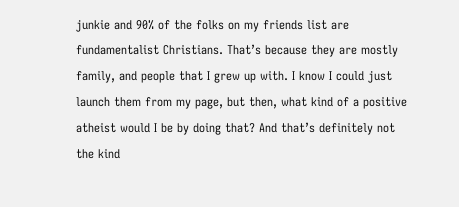junkie and 90% of the folks on my friends list are fundamentalist Christians. That’s because they are mostly family, and people that I grew up with. I know I could just launch them from my page, but then, what kind of a positive atheist would I be by doing that? And that’s definitely not the kind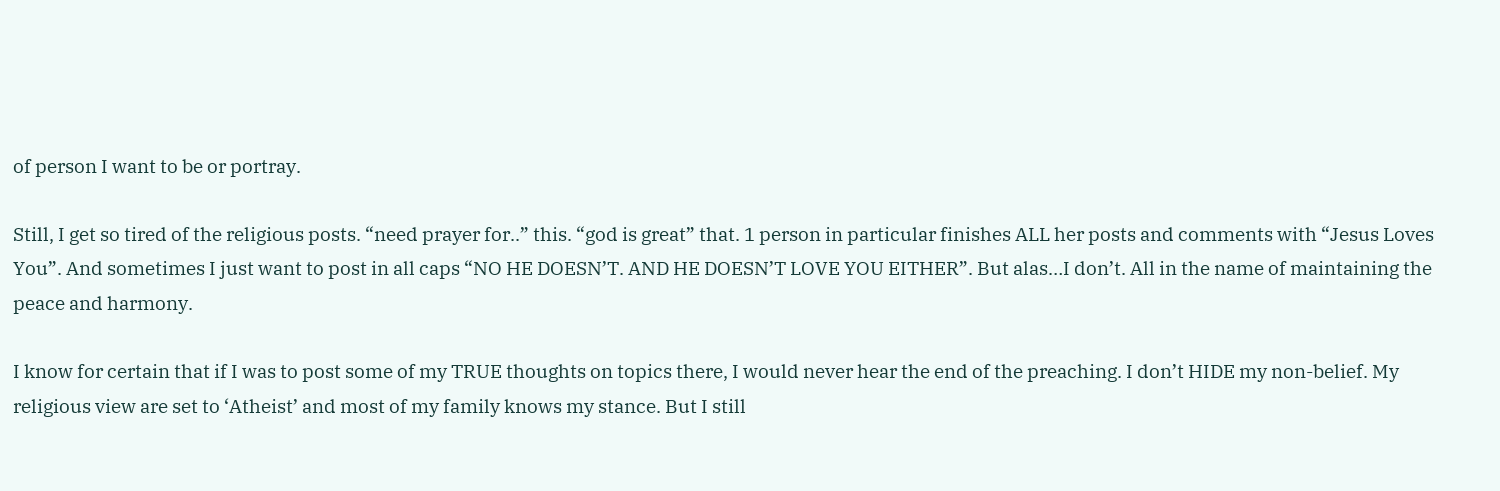of person I want to be or portray.

Still, I get so tired of the religious posts. “need prayer for..” this. “god is great” that. 1 person in particular finishes ALL her posts and comments with “Jesus Loves You”. And sometimes I just want to post in all caps “NO HE DOESN’T. AND HE DOESN’T LOVE YOU EITHER”. But alas…I don’t. All in the name of maintaining the peace and harmony.

I know for certain that if I was to post some of my TRUE thoughts on topics there, I would never hear the end of the preaching. I don’t HIDE my non-belief. My religious view are set to ‘Atheist’ and most of my family knows my stance. But I still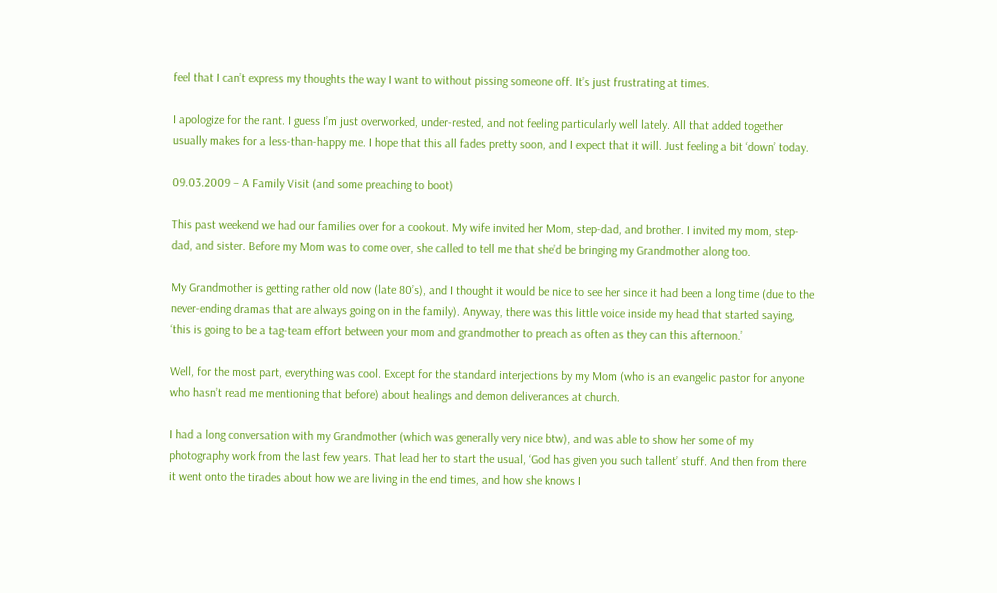feel that I can’t express my thoughts the way I want to without pissing someone off. It’s just frustrating at times.

I apologize for the rant. I guess I’m just overworked, under-rested, and not feeling particularly well lately. All that added together usually makes for a less-than-happy me. I hope that this all fades pretty soon, and I expect that it will. Just feeling a bit ‘down’ today.

09.03.2009 – A Family Visit (and some preaching to boot)

This past weekend we had our families over for a cookout. My wife invited her Mom, step-dad, and brother. I invited my mom, step-dad, and sister. Before my Mom was to come over, she called to tell me that she’d be bringing my Grandmother along too.

My Grandmother is getting rather old now (late 80’s), and I thought it would be nice to see her since it had been a long time (due to the never-ending dramas that are always going on in the family). Anyway, there was this little voice inside my head that started saying, ‘this is going to be a tag-team effort between your mom and grandmother to preach as often as they can this afternoon.’

Well, for the most part, everything was cool. Except for the standard interjections by my Mom (who is an evangelic pastor for anyone who hasn’t read me mentioning that before) about healings and demon deliverances at church.

I had a long conversation with my Grandmother (which was generally very nice btw), and was able to show her some of my photography work from the last few years. That lead her to start the usual, ‘God has given you such tallent’ stuff. And then from there it went onto the tirades about how we are living in the end times, and how she knows I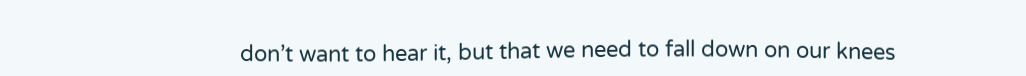don’t want to hear it, but that we need to fall down on our knees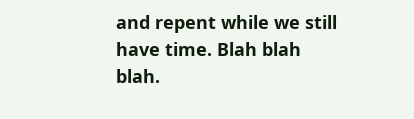and repent while we still have time. Blah blah blah.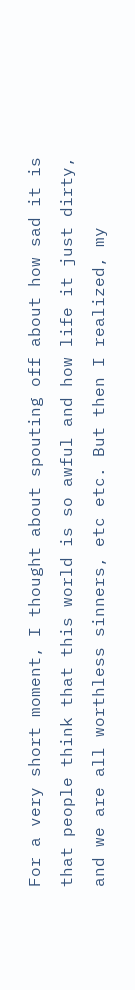For a very short moment, I thought about spouting off about how sad it is that people think that this world is so awful and how life it just dirty, and we are all worthless sinners, etc etc. But then I realized, my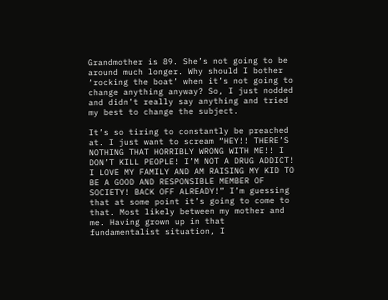Grandmother is 89. She’s not going to be around much longer. Why should I bother ‘rocking the boat’ when it’s not going to change anything anyway? So, I just nodded and didn’t really say anything and tried my best to change the subject.

It’s so tiring to constantly be preached at. I just want to scream “HEY!! THERE’S NOTHING THAT HORRIBLY WRONG WITH ME!! I DON’T KILL PEOPLE! I’M NOT A DRUG ADDICT! I LOVE MY FAMILY AND AM RAISING MY KID TO BE A GOOD AND RESPONSIBLE MEMBER OF SOCIETY! BACK OFF ALREADY!” I’m guessing that at some point it’s going to come to that. Most likely between my mother and me. Having grown up in that fundamentalist situation, I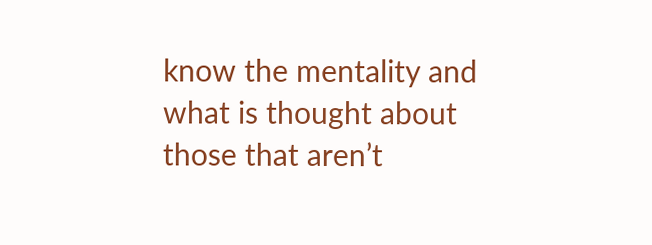know the mentality and what is thought about those that aren’t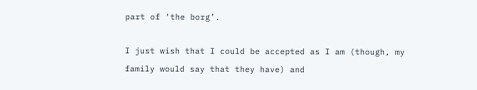part of ‘the borg’.

I just wish that I could be accepted as I am (though, my family would say that they have) and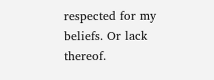respected for my beliefs. Or lack thereof.